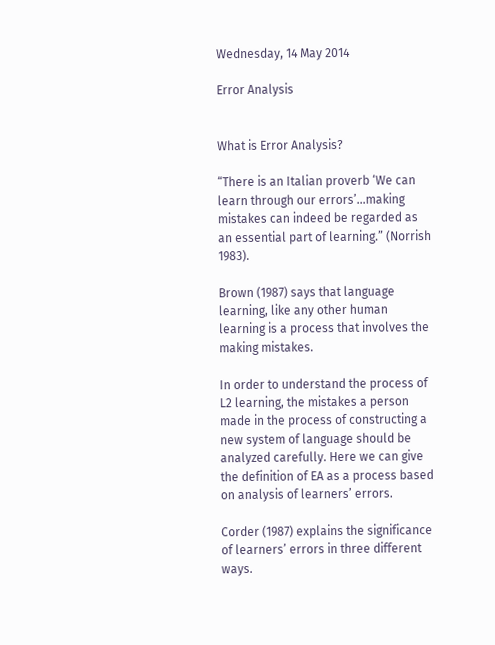Wednesday, 14 May 2014

Error Analysis


What is Error Analysis?

“There is an Italian proverb ‘We can learn through our errors’…making mistakes can indeed be regarded as an essential part of learning.” (Norrish 1983).

Brown (1987) says that language learning, like any other human learning is a process that involves the making mistakes.

In order to understand the process of L2 learning, the mistakes a person made in the process of constructing a new system of language should be analyzed carefully. Here we can give the definition of EA as a process based on analysis of learners’ errors.

Corder (1987) explains the significance of learners’ errors in three different ways.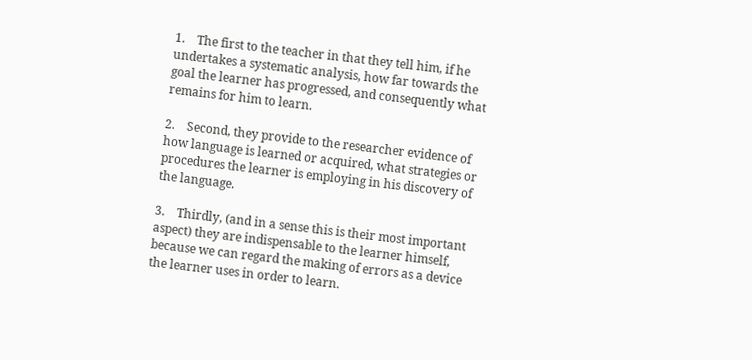1.    The first to the teacher in that they tell him, if he undertakes a systematic analysis, how far towards the goal the learner has progressed, and consequently what remains for him to learn.

2.    Second, they provide to the researcher evidence of how language is learned or acquired, what strategies or procedures the learner is employing in his discovery of the language.

3.    Thirdly, (and in a sense this is their most important aspect) they are indispensable to the learner himself, because we can regard the making of errors as a device the learner uses in order to learn.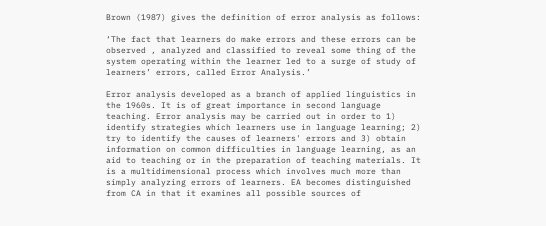Brown (1987) gives the definition of error analysis as follows:

‘The fact that learners do make errors and these errors can be observed , analyzed and classified to reveal some thing of the system operating within the learner led to a surge of study of learners’ errors, called Error Analysis.’

Error analysis developed as a branch of applied linguistics in the 1960s. It is of great importance in second language teaching. Error analysis may be carried out in order to 1) identify strategies which learners use in language learning; 2) try to identify the causes of learners' errors and 3) obtain information on common difficulties in language learning, as an aid to teaching or in the preparation of teaching materials. It is a multidimensional process which involves much more than simply analyzing errors of learners. EA becomes distinguished from CA in that it examines all possible sources of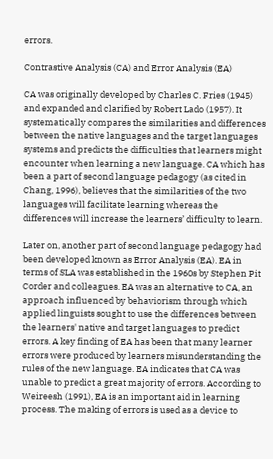errors.

Contrastive Analysis (CA) and Error Analysis (EA)

CA was originally developed by Charles C. Fries (1945) and expanded and clarified by Robert Lado (1957). It systematically compares the similarities and differences between the native languages and the target languages systems and predicts the difficulties that learners might encounter when learning a new language. CA which has been a part of second language pedagogy (as cited in Chang, 1996), believes that the similarities of the two languages will facilitate learning whereas the differences will increase the learners’ difficulty to learn.

Later on, another part of second language pedagogy had been developed known as Error Analysis (EA). EA in terms of SLA was established in the 1960s by Stephen Pit Corder and colleagues. EA was an alternative to CA, an approach influenced by behaviorism through which applied linguists sought to use the differences between the learners' native and target languages to predict errors. A key finding of EA has been that many learner errors were produced by learners misunderstanding the rules of the new language. EA indicates that CA was unable to predict a great majority of errors. According to Weireesh (1991), EA is an important aid in learning process. The making of errors is used as a device to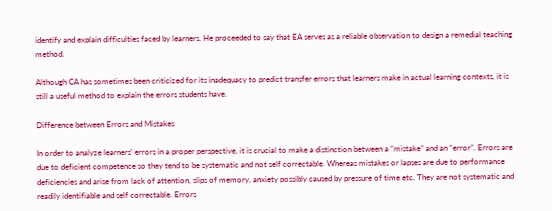identify and explain difficulties faced by learners. He proceeded to say that EA serves as a reliable observation to design a remedial teaching method.

Although CA has sometimes been criticized for its inadequacy to predict transfer errors that learners make in actual learning contexts, it is still a useful method to explain the errors students have.

Difference between Errors and Mistakes

In order to analyze learners’ errors in a proper perspective, it is crucial to make a distinction between a “mistake” and an “error”. Errors are due to deficient competence so they tend to be systematic and not self correctable. Whereas mistakes or lapses are due to performance deficiencies and arise from lack of attention, slips of memory, anxiety possibly caused by pressure of time etc. They are not systematic and readily identifiable and self correctable. Errors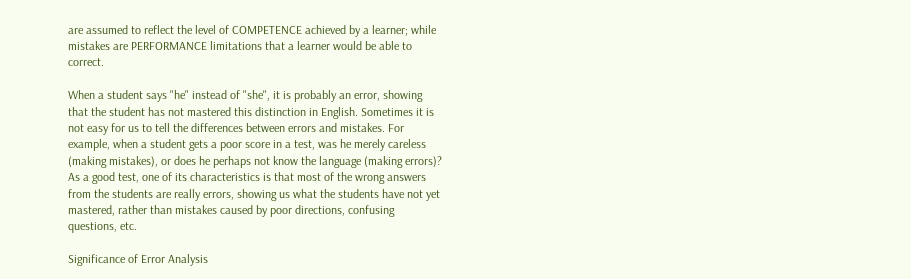are assumed to reflect the level of COMPETENCE achieved by a learner; while mistakes are PERFORMANCE limitations that a learner would be able to correct.

When a student says "he" instead of "she", it is probably an error, showing that the student has not mastered this distinction in English. Sometimes it is not easy for us to tell the differences between errors and mistakes. For example, when a student gets a poor score in a test, was he merely careless (making mistakes), or does he perhaps not know the language (making errors)? As a good test, one of its characteristics is that most of the wrong answers from the students are really errors, showing us what the students have not yet mastered, rather than mistakes caused by poor directions, confusing questions, etc.

Significance of Error Analysis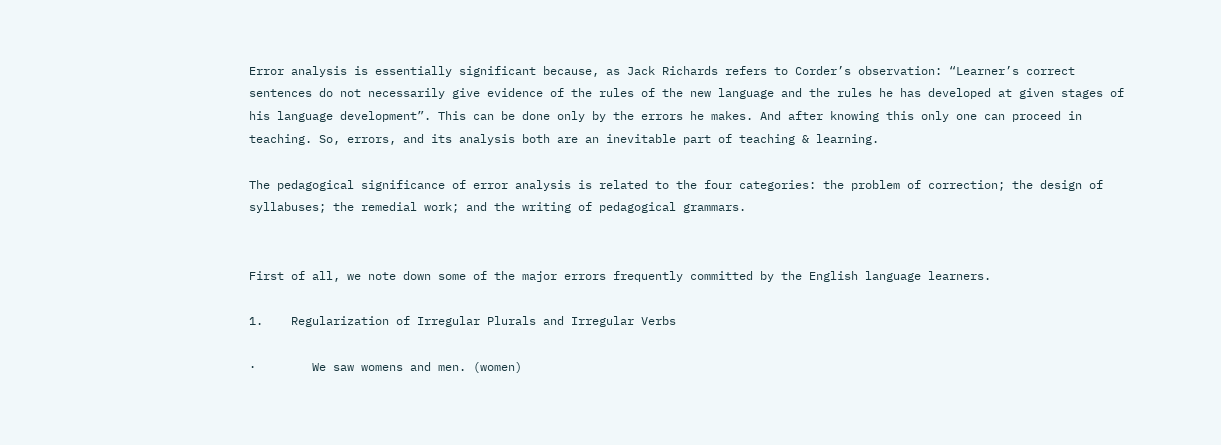Error analysis is essentially significant because, as Jack Richards refers to Corder’s observation: “Learner’s correct sentences do not necessarily give evidence of the rules of the new language and the rules he has developed at given stages of his language development”. This can be done only by the errors he makes. And after knowing this only one can proceed in teaching. So, errors, and its analysis both are an inevitable part of teaching & learning.

The pedagogical significance of error analysis is related to the four categories: the problem of correction; the design of syllabuses; the remedial work; and the writing of pedagogical grammars.


First of all, we note down some of the major errors frequently committed by the English language learners.

1.    Regularization of Irregular Plurals and Irregular Verbs

·        We saw womens and men. (women)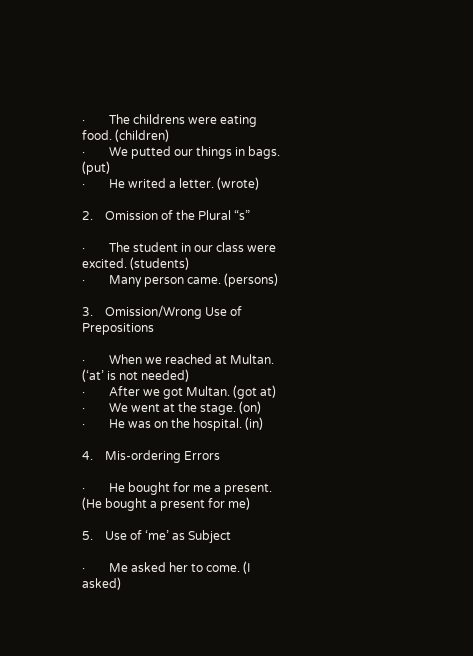·        The childrens were eating food. (children)
·        We putted our things in bags. (put)
·        He writed a letter. (wrote)

2.    Omission of the Plural “s”

·        The student in our class were excited. (students)
·        Many person came. (persons)

3.    Omission/Wrong Use of Prepositions

·        When we reached at Multan. (‘at’ is not needed)
·        After we got Multan. (got at)
·        We went at the stage. (on)
·        He was on the hospital. (in)

4.    Mis-ordering Errors

·        He bought for me a present. (He bought a present for me)

5.    Use of ‘me’ as Subject

·        Me asked her to come. (I asked)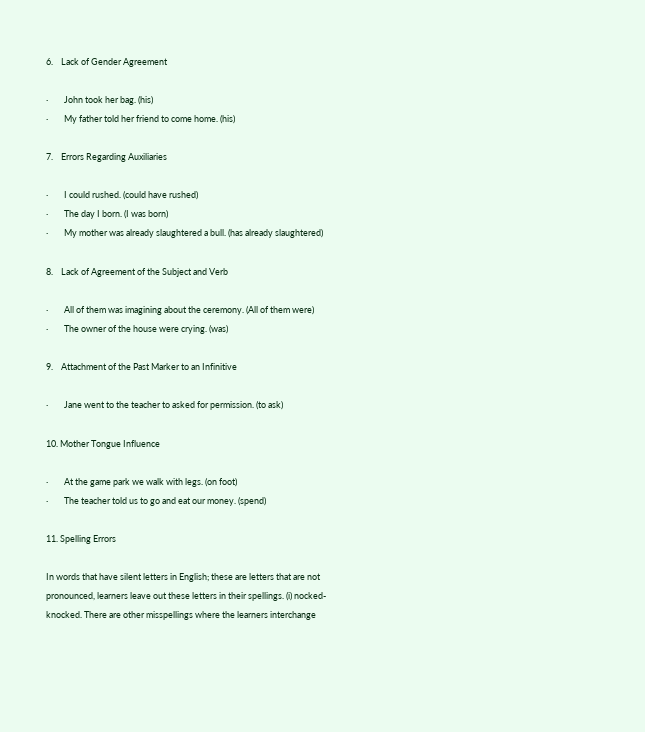6.    Lack of Gender Agreement

·        John took her bag. (his)
·        My father told her friend to come home. (his)

7.    Errors Regarding Auxiliaries

·        I could rushed. (could have rushed)
·        The day I born. (I was born)
·        My mother was already slaughtered a bull. (has already slaughtered)

8.    Lack of Agreement of the Subject and Verb

·        All of them was imagining about the ceremony. (All of them were)
·        The owner of the house were crying. (was)

9.    Attachment of the Past Marker to an Infinitive

·        Jane went to the teacher to asked for permission. (to ask)

10. Mother Tongue Influence

·        At the game park we walk with legs. (on foot)
·        The teacher told us to go and eat our money. (spend)

11. Spelling Errors

In words that have silent letters in English; these are letters that are not pronounced, learners leave out these letters in their spellings. (i) nocked-knocked. There are other misspellings where the learners interchange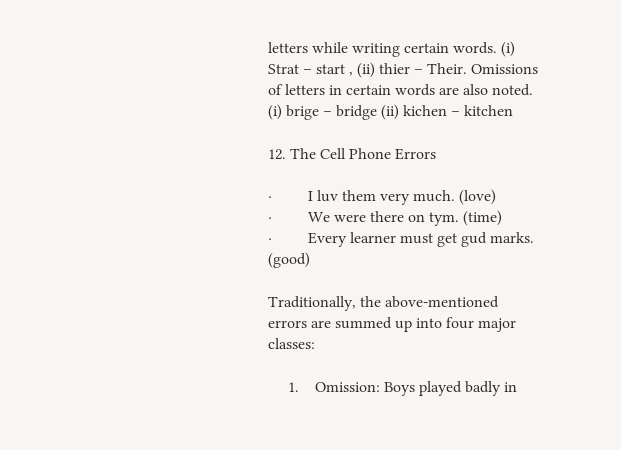letters while writing certain words. (i) Strat – start , (ii) thier – Their. Omissions of letters in certain words are also noted. (i) brige – bridge (ii) kichen – kitchen

12. The Cell Phone Errors

·         I luv them very much. (love)
·         We were there on tym. (time)
·         Every learner must get gud marks. (good)

Traditionally, the above-mentioned errors are summed up into four major classes:

     1.    Omission: Boys played badly in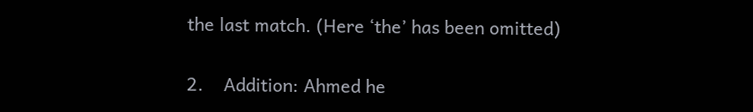the last match. (Here ‘the’ has been omitted)

2.    Addition: Ahmed he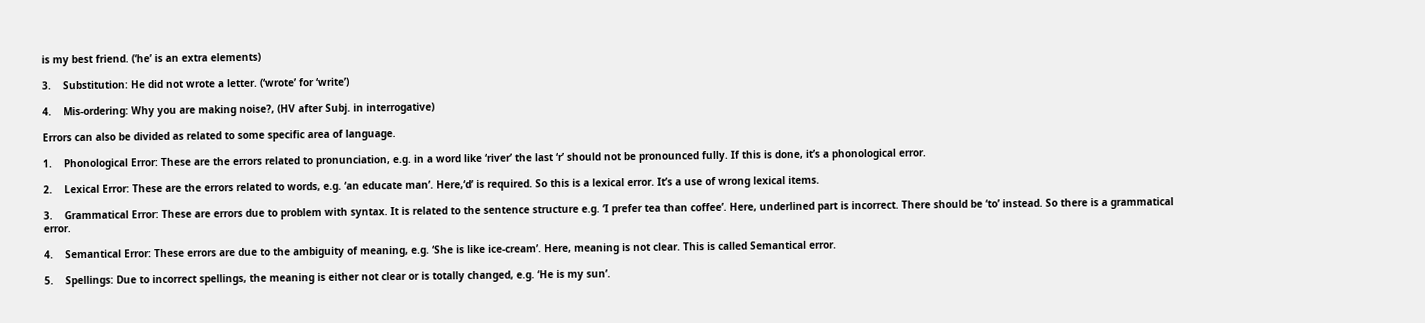is my best friend. (‘he’ is an extra elements)

3.    Substitution: He did not wrote a letter. (‘wrote’ for ‘write’)

4.    Mis-ordering: Why you are making noise?, (HV after Subj. in interrogative)

Errors can also be divided as related to some specific area of language.

1.    Phonological Error: These are the errors related to pronunciation, e.g. in a word like ‘river’ the last ‘r’ should not be pronounced fully. If this is done, it’s a phonological error.

2.    Lexical Error: These are the errors related to words, e.g. ‘an educate man’. Here,‘d’ is required. So this is a lexical error. It’s a use of wrong lexical items.

3.    Grammatical Error: These are errors due to problem with syntax. It is related to the sentence structure e.g. ‘I prefer tea than coffee’. Here, underlined part is incorrect. There should be ‘to’ instead. So there is a grammatical error.

4.    Semantical Error: These errors are due to the ambiguity of meaning, e.g. ‘She is like ice-cream’. Here, meaning is not clear. This is called Semantical error.

5.    Spellings: Due to incorrect spellings, the meaning is either not clear or is totally changed, e.g. ‘He is my sun’.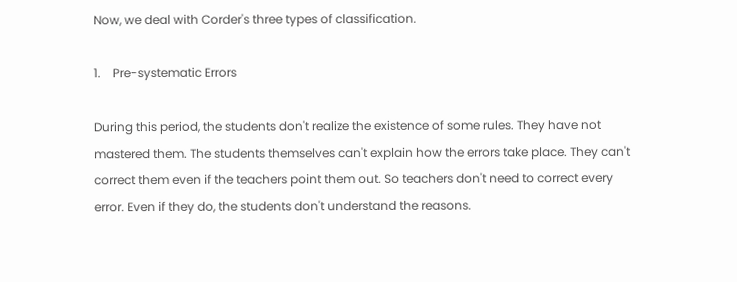Now, we deal with Corder's three types of classification.

1.    Pre-systematic Errors

During this period, the students don't realize the existence of some rules. They have not mastered them. The students themselves can't explain how the errors take place. They can't correct them even if the teachers point them out. So teachers don't need to correct every error. Even if they do, the students don't understand the reasons.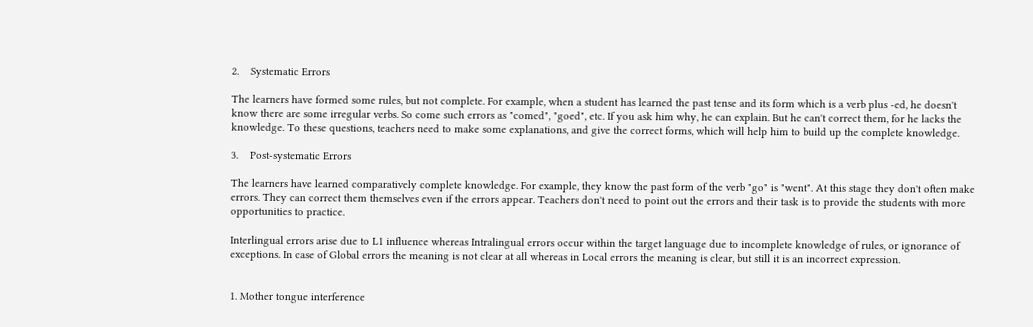2.    Systematic Errors

The learners have formed some rules, but not complete. For example, when a student has learned the past tense and its form which is a verb plus -ed, he doesn't know there are some irregular verbs. So come such errors as "comed", "goed", etc. If you ask him why, he can explain. But he can't correct them, for he lacks the knowledge. To these questions, teachers need to make some explanations, and give the correct forms, which will help him to build up the complete knowledge.

3.    Post-systematic Errors

The learners have learned comparatively complete knowledge. For example, they know the past form of the verb "go" is "went". At this stage they don't often make errors. They can correct them themselves even if the errors appear. Teachers don't need to point out the errors and their task is to provide the students with more opportunities to practice.

Interlingual errors arise due to L1 influence whereas Intralingual errors occur within the target language due to incomplete knowledge of rules, or ignorance of exceptions. In case of Global errors the meaning is not clear at all whereas in Local errors the meaning is clear, but still it is an incorrect expression.


1. Mother tongue interference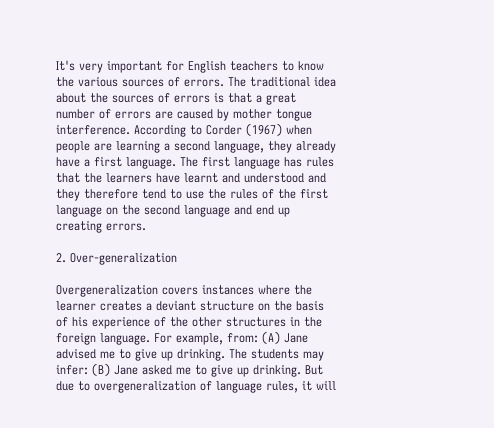It's very important for English teachers to know the various sources of errors. The traditional idea about the sources of errors is that a great number of errors are caused by mother tongue interference. According to Corder (1967) when people are learning a second language, they already have a first language. The first language has rules that the learners have learnt and understood and they therefore tend to use the rules of the first language on the second language and end up creating errors.

2. Over-generalization

Overgeneralization covers instances where the learner creates a deviant structure on the basis of his experience of the other structures in the foreign language. For example, from: (A) Jane advised me to give up drinking. The students may infer: (B) Jane asked me to give up drinking. But due to overgeneralization of language rules, it will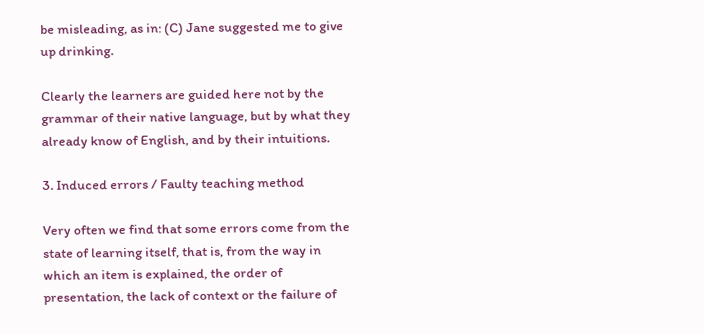be misleading, as in: (C) Jane suggested me to give up drinking.

Clearly the learners are guided here not by the grammar of their native language, but by what they already know of English, and by their intuitions.

3. Induced errors / Faulty teaching method

Very often we find that some errors come from the state of learning itself, that is, from the way in which an item is explained, the order of presentation, the lack of context or the failure of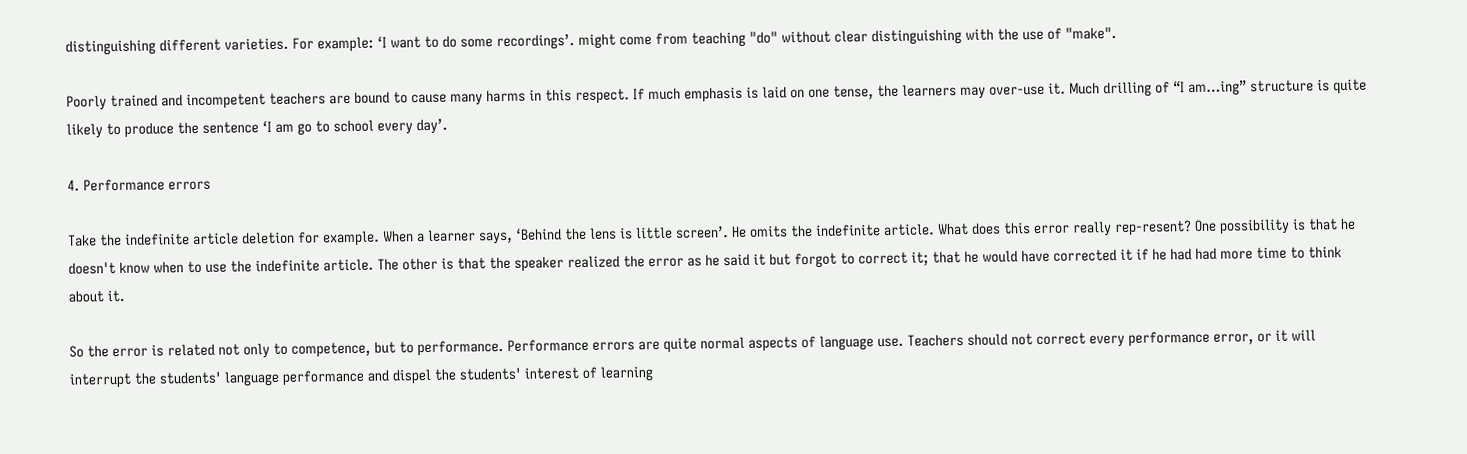distinguishing different varieties. For example: ‘I want to do some recordings’. might come from teaching "do" without clear distinguishing with the use of "make".

Poorly trained and incompetent teachers are bound to cause many harms in this respect. If much emphasis is laid on one tense, the learners may over-use it. Much drilling of “I am…ing” structure is quite likely to produce the sentence ‘I am go to school every day’.

4. Performance errors

Take the indefinite article deletion for example. When a learner says, ‘Behind the lens is little screen’. He omits the indefinite article. What does this error really rep-resent? One possibility is that he doesn't know when to use the indefinite article. The other is that the speaker realized the error as he said it but forgot to correct it; that he would have corrected it if he had had more time to think about it.

So the error is related not only to competence, but to performance. Performance errors are quite normal aspects of language use. Teachers should not correct every performance error, or it will interrupt the students' language performance and dispel the students' interest of learning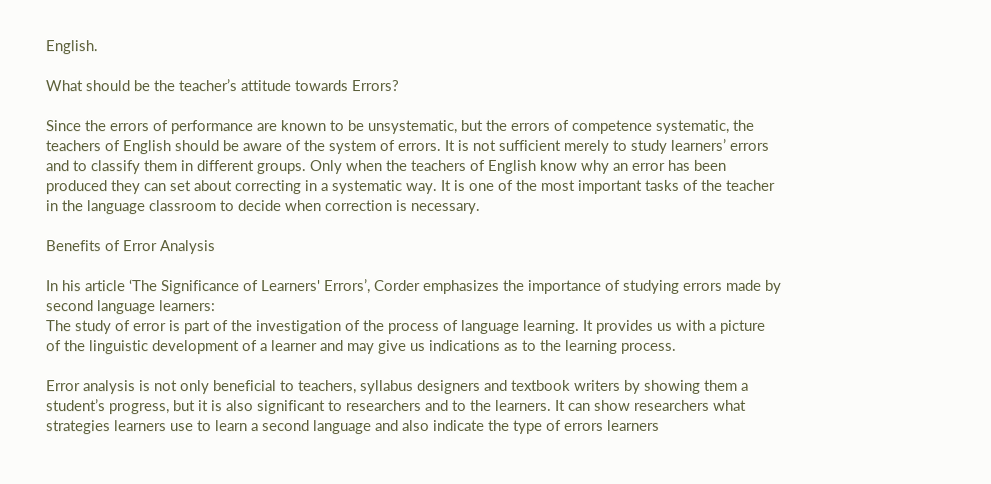English.

What should be the teacher’s attitude towards Errors?

Since the errors of performance are known to be unsystematic, but the errors of competence systematic, the teachers of English should be aware of the system of errors. It is not sufficient merely to study learners’ errors and to classify them in different groups. Only when the teachers of English know why an error has been produced they can set about correcting in a systematic way. It is one of the most important tasks of the teacher in the language classroom to decide when correction is necessary.

Benefits of Error Analysis

In his article ‘The Significance of Learners' Errors’, Corder emphasizes the importance of studying errors made by second language learners:
The study of error is part of the investigation of the process of language learning. It provides us with a picture of the linguistic development of a learner and may give us indications as to the learning process.

Error analysis is not only beneficial to teachers, syllabus designers and textbook writers by showing them a student’s progress, but it is also significant to researchers and to the learners. It can show researchers what strategies learners use to learn a second language and also indicate the type of errors learners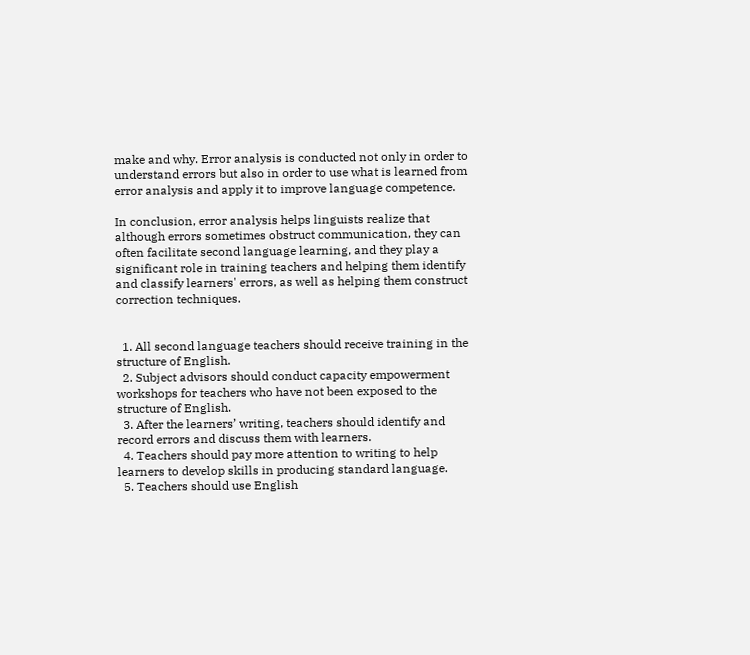make and why. Error analysis is conducted not only in order to understand errors but also in order to use what is learned from error analysis and apply it to improve language competence.

In conclusion, error analysis helps linguists realize that although errors sometimes obstruct communication, they can often facilitate second language learning, and they play a significant role in training teachers and helping them identify and classify learners' errors, as well as helping them construct correction techniques.


  1. All second language teachers should receive training in the structure of English.
  2. Subject advisors should conduct capacity empowerment workshops for teachers who have not been exposed to the structure of English.
  3. After the learners’ writing, teachers should identify and record errors and discuss them with learners.
  4. Teachers should pay more attention to writing to help learners to develop skills in producing standard language.
  5. Teachers should use English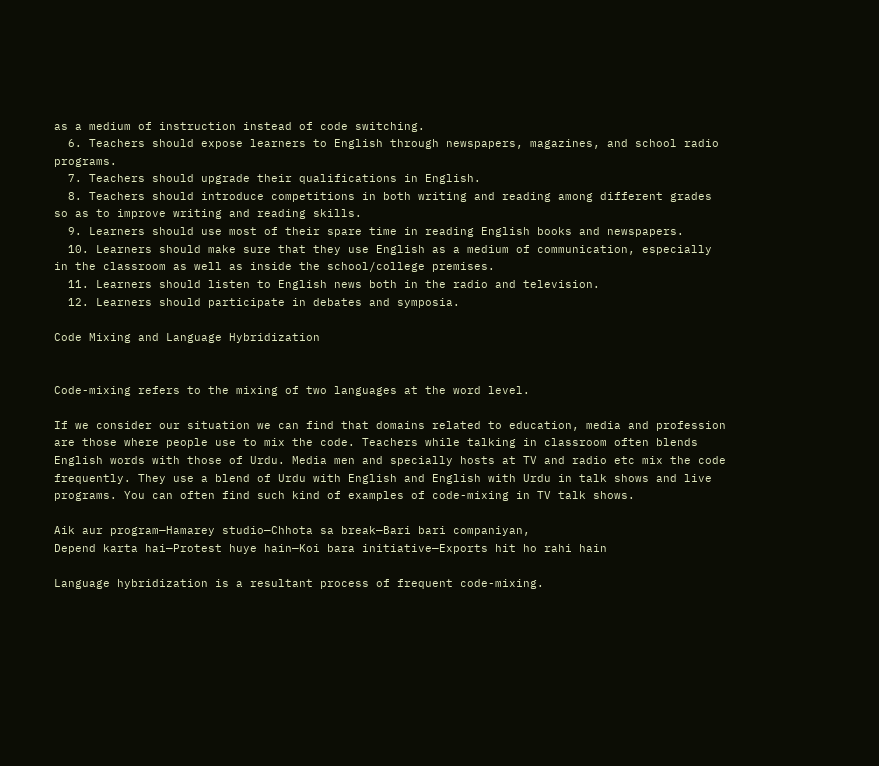as a medium of instruction instead of code switching.
  6. Teachers should expose learners to English through newspapers, magazines, and school radio programs.
  7. Teachers should upgrade their qualifications in English.
  8. Teachers should introduce competitions in both writing and reading among different grades so as to improve writing and reading skills.
  9. Learners should use most of their spare time in reading English books and newspapers.
  10. Learners should make sure that they use English as a medium of communication, especially in the classroom as well as inside the school/college premises.
  11. Learners should listen to English news both in the radio and television.
  12. Learners should participate in debates and symposia.

Code Mixing and Language Hybridization


Code-mixing refers to the mixing of two languages at the word level.

If we consider our situation we can find that domains related to education, media and profession are those where people use to mix the code. Teachers while talking in classroom often blends English words with those of Urdu. Media men and specially hosts at TV and radio etc mix the code frequently. They use a blend of Urdu with English and English with Urdu in talk shows and live programs. You can often find such kind of examples of code-mixing in TV talk shows.

Aik aur program—Hamarey studio—Chhota sa break—Bari bari companiyan,
Depend karta hai—Protest huye hain—Koi bara initiative—Exports hit ho rahi hain

Language hybridization is a resultant process of frequent code-mixing.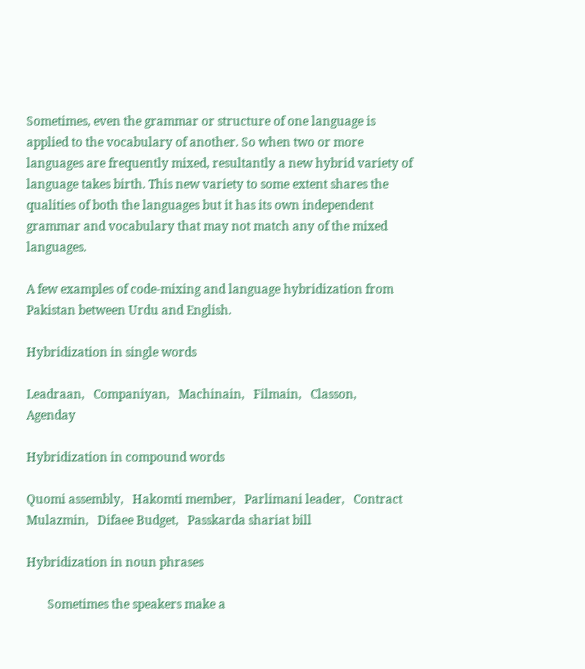Sometimes, even the grammar or structure of one language is applied to the vocabulary of another. So when two or more languages are frequently mixed, resultantly a new hybrid variety of language takes birth. This new variety to some extent shares the qualities of both the languages but it has its own independent grammar and vocabulary that may not match any of the mixed languages.

A few examples of code-mixing and language hybridization from Pakistan between Urdu and English.

Hybridization in single words

Leadraan,   Companiyan,   Machinain,   Filmain,   Classon,   Agenday

Hybridization in compound words

Quomi assembly,   Hakomti member,   Parlimani leader,   Contract Mulazmin,   Difaee Budget,   Passkarda shariat bill

Hybridization in noun phrases

       Sometimes the speakers make a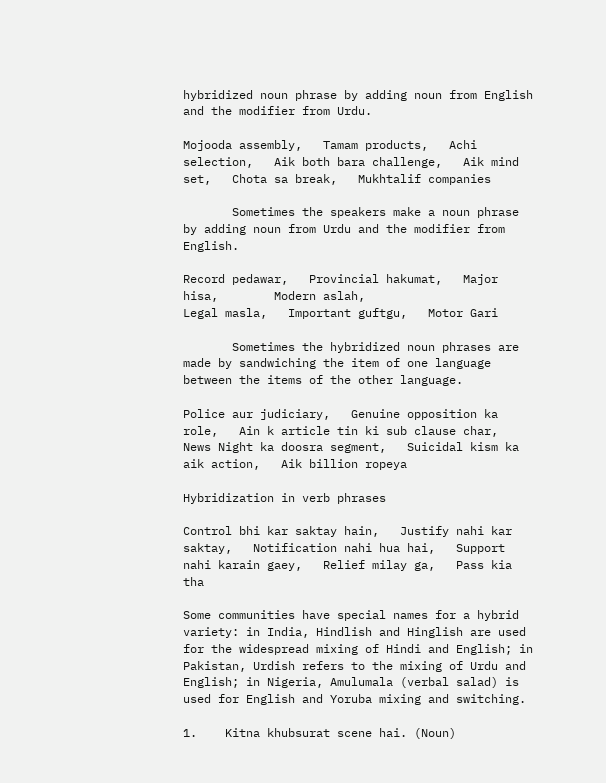hybridized noun phrase by adding noun from English and the modifier from Urdu.

Mojooda assembly,   Tamam products,   Achi selection,   Aik both bara challenge,   Aik mind set,   Chota sa break,   Mukhtalif companies

       Sometimes the speakers make a noun phrase by adding noun from Urdu and the modifier from English.

Record pedawar,   Provincial hakumat,   Major hisa,        Modern aslah,
Legal masla,   Important guftgu,   Motor Gari

       Sometimes the hybridized noun phrases are made by sandwiching the item of one language between the items of the other language.

Police aur judiciary,   Genuine opposition ka role,   Ain k article tin ki sub clause char,   News Night ka doosra segment,   Suicidal kism ka aik action,   Aik billion ropeya

Hybridization in verb phrases

Control bhi kar saktay hain,   Justify nahi kar saktay,   Notification nahi hua hai,   Support nahi karain gaey,   Relief milay ga,   Pass kia tha

Some communities have special names for a hybrid variety: in India, Hindlish and Hinglish are used for the widespread mixing of Hindi and English; in Pakistan, Urdish refers to the mixing of Urdu and English; in Nigeria, Amulumala (verbal salad) is used for English and Yoruba mixing and switching.

1.    Kitna khubsurat scene hai. (Noun)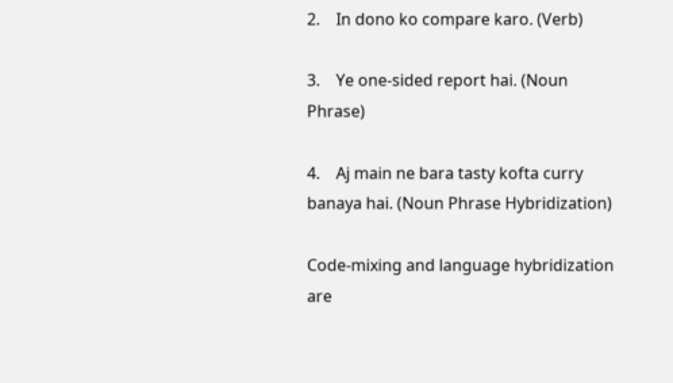2.    In dono ko compare karo. (Verb)

3.    Ye one-sided report hai. (Noun Phrase)

4.    Aj main ne bara tasty kofta curry banaya hai. (Noun Phrase Hybridization)

Code-mixing and language hybridization are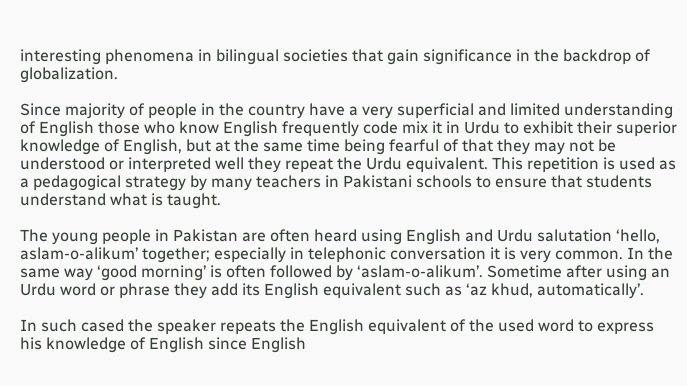interesting phenomena in bilingual societies that gain significance in the backdrop of globalization.

Since majority of people in the country have a very superficial and limited understanding of English those who know English frequently code mix it in Urdu to exhibit their superior knowledge of English, but at the same time being fearful of that they may not be understood or interpreted well they repeat the Urdu equivalent. This repetition is used as a pedagogical strategy by many teachers in Pakistani schools to ensure that students understand what is taught.

The young people in Pakistan are often heard using English and Urdu salutation ‘hello, aslam-o-alikum’ together; especially in telephonic conversation it is very common. In the same way ‘good morning’ is often followed by ‘aslam-o-alikum’. Sometime after using an Urdu word or phrase they add its English equivalent such as ‘az khud, automatically’.

In such cased the speaker repeats the English equivalent of the used word to express his knowledge of English since English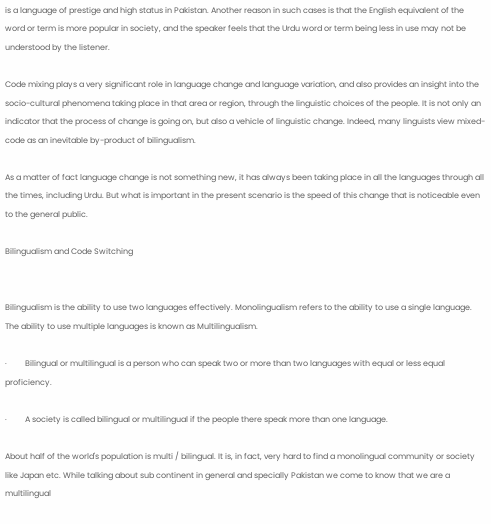is a language of prestige and high status in Pakistan. Another reason in such cases is that the English equivalent of the word or term is more popular in society, and the speaker feels that the Urdu word or term being less in use may not be understood by the listener.

Code mixing plays a very significant role in language change and language variation, and also provides an insight into the socio-cultural phenomena taking place in that area or region, through the linguistic choices of the people. It is not only an indicator that the process of change is going on, but also a vehicle of linguistic change. Indeed, many linguists view mixed-code as an inevitable by-product of bilingualism.

As a matter of fact language change is not something new, it has always been taking place in all the languages through all the times, including Urdu. But what is important in the present scenario is the speed of this change that is noticeable even to the general public.

Bilingualism and Code Switching


Bilingualism is the ability to use two languages effectively. Monolingualism refers to the ability to use a single language. The ability to use multiple languages is known as Multilingualism.

·         Bilingual or multilingual is a person who can speak two or more than two languages with equal or less equal proficiency.

·         A society is called bilingual or multilingual if the people there speak more than one language.

About half of the world's population is multi / bilingual. It is, in fact, very hard to find a monolingual community or society like Japan etc. While talking about sub continent in general and specially Pakistan we come to know that we are a multilingual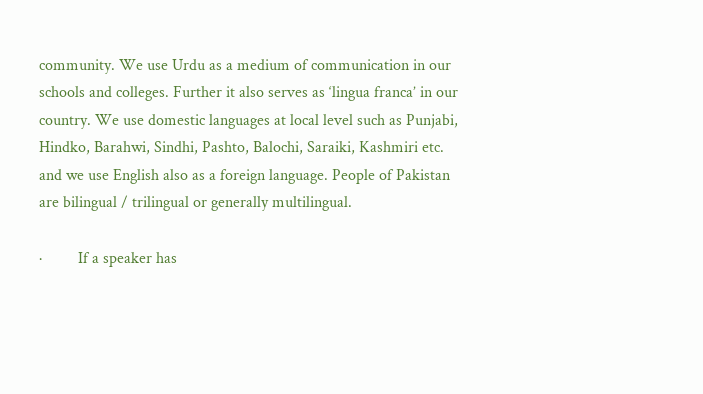community. We use Urdu as a medium of communication in our schools and colleges. Further it also serves as ‘lingua franca’ in our country. We use domestic languages at local level such as Punjabi, Hindko, Barahwi, Sindhi, Pashto, Balochi, Saraiki, Kashmiri etc. and we use English also as a foreign language. People of Pakistan are bilingual / trilingual or generally multilingual.

·         If a speaker has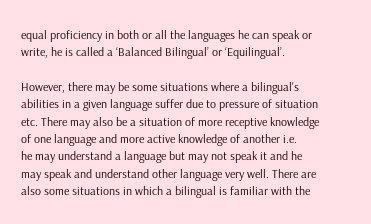equal proficiency in both or all the languages he can speak or write, he is called a ‘Balanced Bilingual’ or ‘Equilingual’.

However, there may be some situations where a bilingual's abilities in a given language suffer due to pressure of situation etc. There may also be a situation of more receptive knowledge of one language and more active knowledge of another i.e.
he may understand a language but may not speak it and he may speak and understand other language very well. There are also some situations in which a bilingual is familiar with the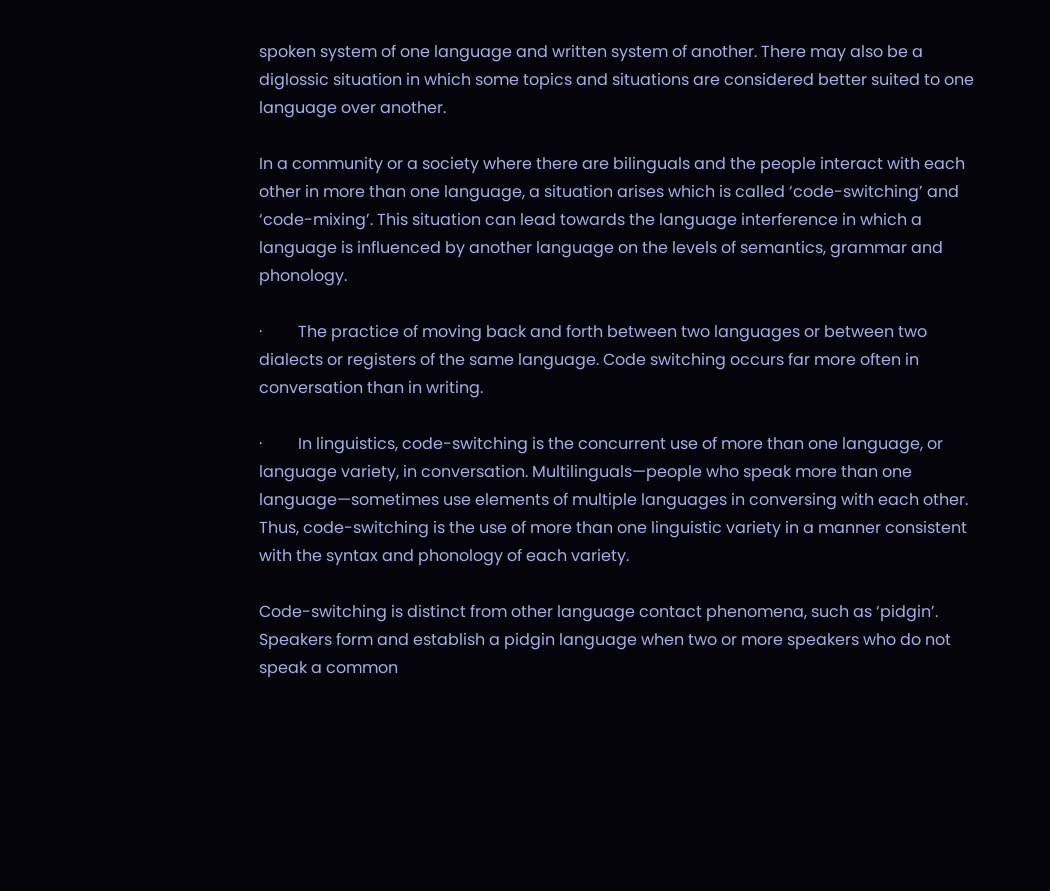spoken system of one language and written system of another. There may also be a diglossic situation in which some topics and situations are considered better suited to one language over another.

In a community or a society where there are bilinguals and the people interact with each other in more than one language, a situation arises which is called ‘code-switching’ and ‘code-mixing’. This situation can lead towards the language interference in which a language is influenced by another language on the levels of semantics, grammar and phonology.

·         The practice of moving back and forth between two languages or between two dialects or registers of the same language. Code switching occurs far more often in conversation than in writing.

·         In linguistics, code-switching is the concurrent use of more than one language, or language variety, in conversation. Multilinguals—people who speak more than one language—sometimes use elements of multiple languages in conversing with each other. Thus, code-switching is the use of more than one linguistic variety in a manner consistent with the syntax and phonology of each variety.

Code-switching is distinct from other language contact phenomena, such as ‘pidgin’. Speakers form and establish a pidgin language when two or more speakers who do not speak a common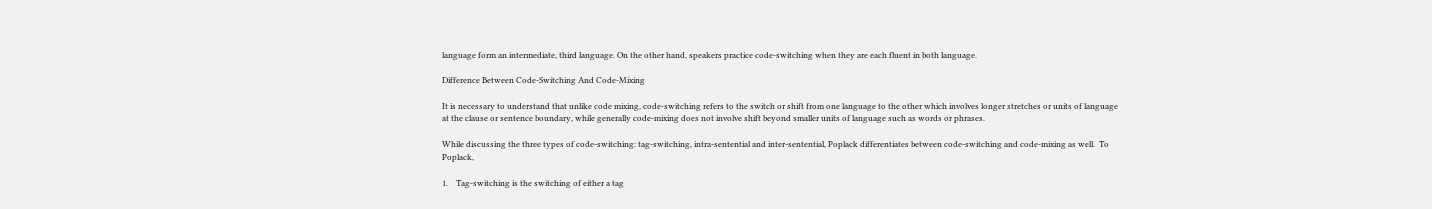language form an intermediate, third language. On the other hand, speakers practice code-switching when they are each fluent in both language.

Difference Between Code-Switching And Code-Mixing

It is necessary to understand that unlike code mixing, code-switching refers to the switch or shift from one language to the other which involves longer stretches or units of language at the clause or sentence boundary, while generally code-mixing does not involve shift beyond smaller units of language such as words or phrases.

While discussing the three types of code-switching: tag-switching, intra-sentential and inter-sentential, Poplack differentiates between code-switching and code-mixing as well.  To Poplack,

1.    Tag-switching is the switching of either a tag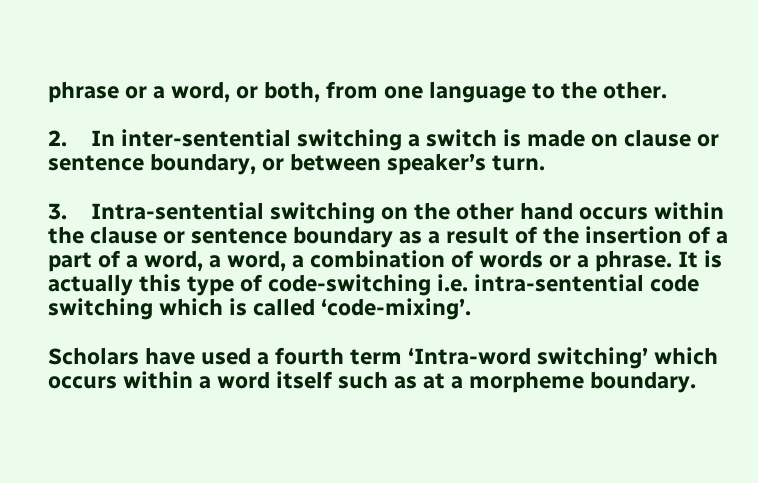phrase or a word, or both, from one language to the other.

2.    In inter-sentential switching a switch is made on clause or sentence boundary, or between speaker’s turn.

3.    Intra-sentential switching on the other hand occurs within the clause or sentence boundary as a result of the insertion of a part of a word, a word, a combination of words or a phrase. It is actually this type of code-switching i.e. intra-sentential code switching which is called ‘code-mixing’.

Scholars have used a fourth term ‘Intra-word switching’ which occurs within a word itself such as at a morpheme boundary.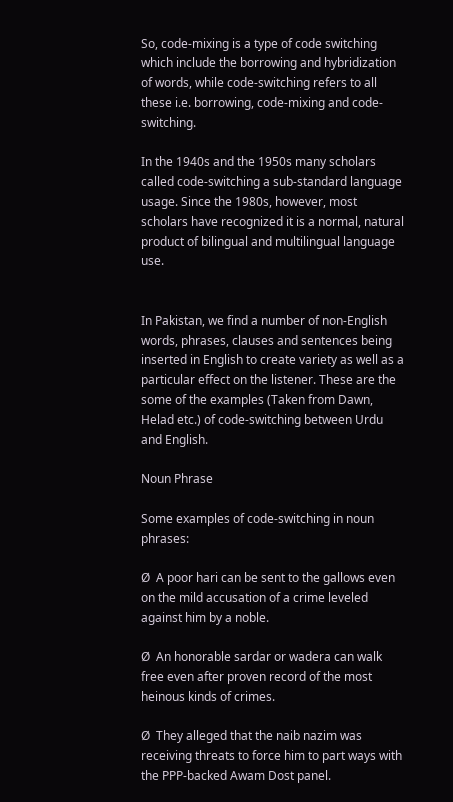So, code-mixing is a type of code switching which include the borrowing and hybridization of words, while code-switching refers to all these i.e. borrowing, code-mixing and code-switching.

In the 1940s and the 1950s many scholars called code-switching a sub-standard language usage. Since the 1980s, however, most scholars have recognized it is a normal, natural product of bilingual and multilingual language use.


In Pakistan, we find a number of non-English words, phrases, clauses and sentences being inserted in English to create variety as well as a particular effect on the listener. These are the some of the examples (Taken from Dawn, Helad etc.) of code-switching between Urdu and English.

Noun Phrase

Some examples of code-switching in noun phrases:

Ø  A poor hari can be sent to the gallows even on the mild accusation of a crime leveled against him by a noble.

Ø  An honorable sardar or wadera can walk free even after proven record of the most heinous kinds of crimes.

Ø  They alleged that the naib nazim was receiving threats to force him to part ways with the PPP-backed Awam Dost panel.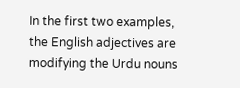In the first two examples, the English adjectives are modifying the Urdu nouns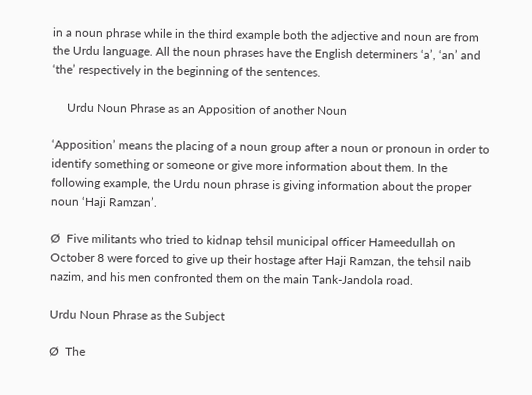in a noun phrase while in the third example both the adjective and noun are from the Urdu language. All the noun phrases have the English determiners ‘a’, ‘an’ and ‘the’ respectively in the beginning of the sentences.

     Urdu Noun Phrase as an Apposition of another Noun

‘Apposition’ means the placing of a noun group after a noun or pronoun in order to identify something or someone or give more information about them. In the following example, the Urdu noun phrase is giving information about the proper noun ‘Haji Ramzan’.

Ø  Five militants who tried to kidnap tehsil municipal officer Hameedullah on October 8 were forced to give up their hostage after Haji Ramzan, the tehsil naib nazim, and his men confronted them on the main Tank-Jandola road.

Urdu Noun Phrase as the Subject

Ø  The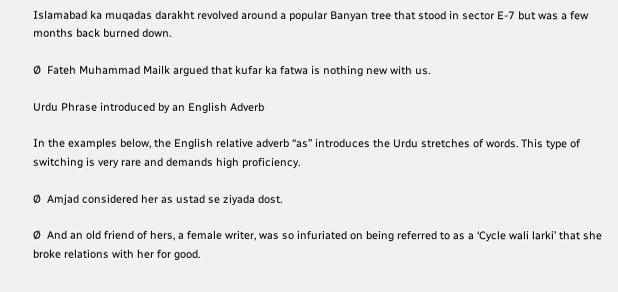Islamabad ka muqadas darakht revolved around a popular Banyan tree that stood in sector E-7 but was a few months back burned down.

Ø  Fateh Muhammad Mailk argued that kufar ka fatwa is nothing new with us.

Urdu Phrase introduced by an English Adverb

In the examples below, the English relative adverb “as” introduces the Urdu stretches of words. This type of switching is very rare and demands high proficiency.

Ø  Amjad considered her as ustad se ziyada dost.

Ø  And an old friend of hers, a female writer, was so infuriated on being referred to as a ‘Cycle wali larki’ that she broke relations with her for good.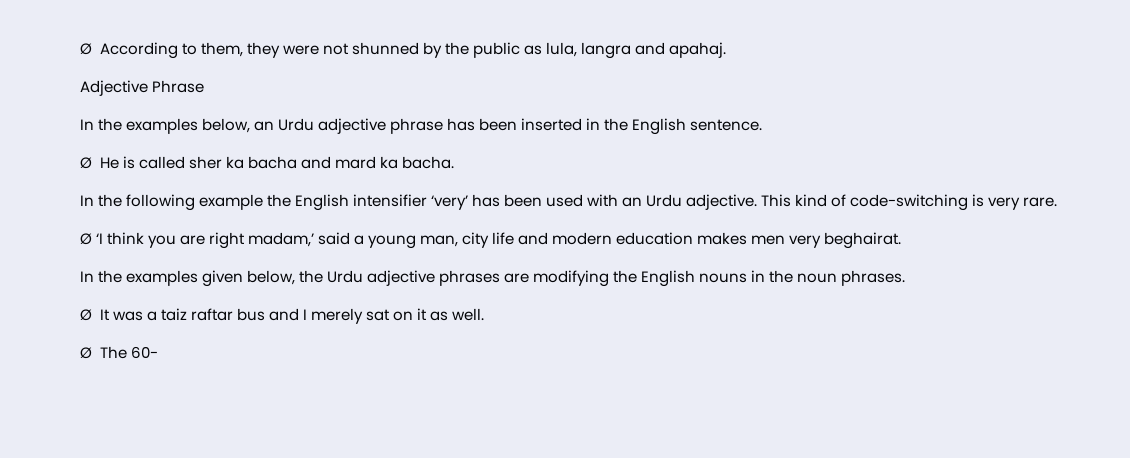Ø  According to them, they were not shunned by the public as lula, langra and apahaj.

Adjective Phrase

In the examples below, an Urdu adjective phrase has been inserted in the English sentence.

Ø  He is called sher ka bacha and mard ka bacha.

In the following example the English intensifier ‘very’ has been used with an Urdu adjective. This kind of code-switching is very rare.

Ø ‘I think you are right madam,’ said a young man, city life and modern education makes men very beghairat.

In the examples given below, the Urdu adjective phrases are modifying the English nouns in the noun phrases.

Ø  It was a taiz raftar bus and I merely sat on it as well.

Ø  The 60-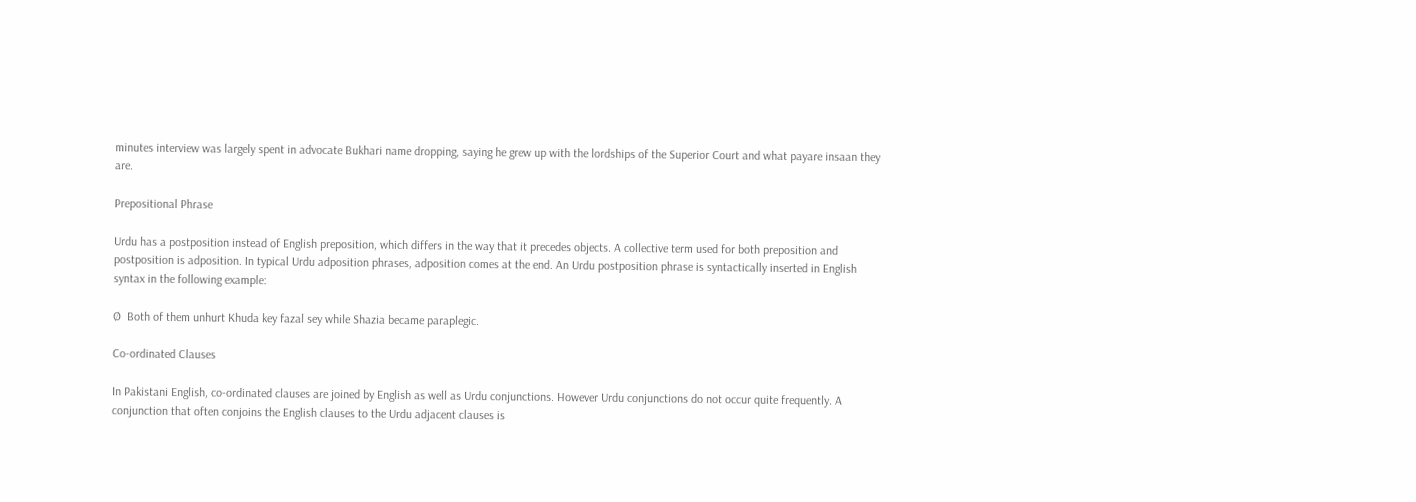minutes interview was largely spent in advocate Bukhari name dropping, saying he grew up with the lordships of the Superior Court and what payare insaan they are.

Prepositional Phrase

Urdu has a postposition instead of English preposition, which differs in the way that it precedes objects. A collective term used for both preposition and postposition is adposition. In typical Urdu adposition phrases, adposition comes at the end. An Urdu postposition phrase is syntactically inserted in English syntax in the following example:

Ø  Both of them unhurt Khuda key fazal sey while Shazia became paraplegic.

Co-ordinated Clauses

In Pakistani English, co-ordinated clauses are joined by English as well as Urdu conjunctions. However Urdu conjunctions do not occur quite frequently. A conjunction that often conjoins the English clauses to the Urdu adjacent clauses is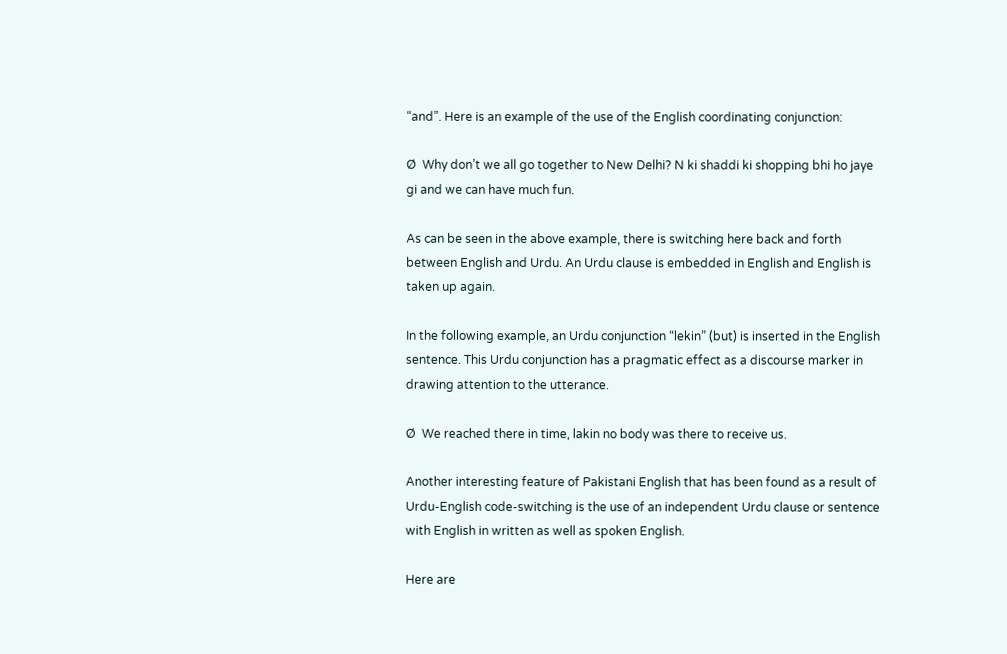“and”. Here is an example of the use of the English coordinating conjunction:

Ø  Why don’t we all go together to New Delhi? N ki shaddi ki shopping bhi ho jaye gi and we can have much fun.

As can be seen in the above example, there is switching here back and forth between English and Urdu. An Urdu clause is embedded in English and English is taken up again.

In the following example, an Urdu conjunction “lekin” (but) is inserted in the English sentence. This Urdu conjunction has a pragmatic effect as a discourse marker in drawing attention to the utterance.

Ø  We reached there in time, lakin no body was there to receive us.

Another interesting feature of Pakistani English that has been found as a result of Urdu-English code-switching is the use of an independent Urdu clause or sentence with English in written as well as spoken English.

Here are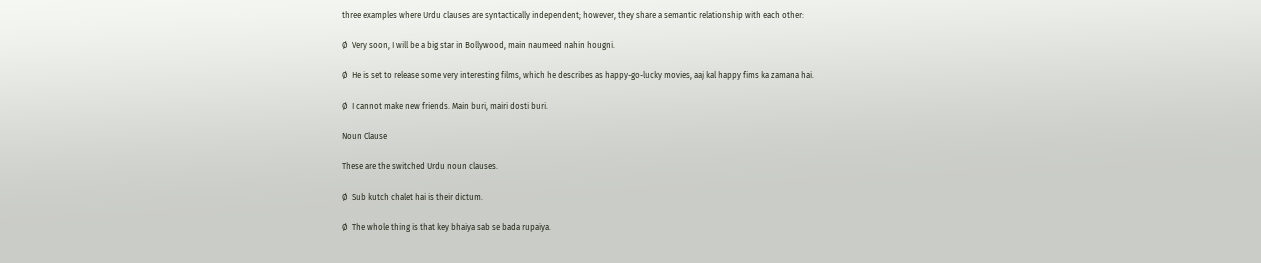three examples where Urdu clauses are syntactically independent; however, they share a semantic relationship with each other:

Ø  Very soon, I will be a big star in Bollywood, main naumeed nahin hougni.

Ø  He is set to release some very interesting films, which he describes as happy-go-lucky movies, aaj kal happy fims ka zamana hai.

Ø  I cannot make new friends. Main buri, mairi dosti buri.

Noun Clause

These are the switched Urdu noun clauses.

Ø  Sub kutch chalet hai is their dictum.

Ø  The whole thing is that key bhaiya sab se bada rupaiya.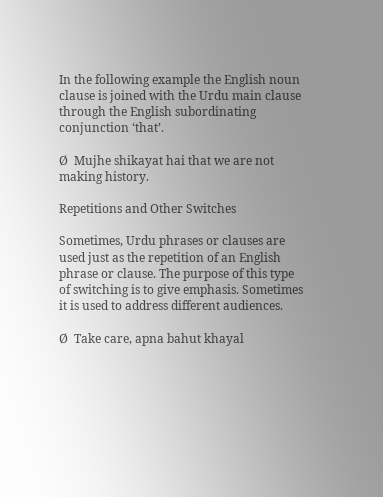In the following example the English noun clause is joined with the Urdu main clause through the English subordinating conjunction ‘that’.

Ø  Mujhe shikayat hai that we are not making history.

Repetitions and Other Switches

Sometimes, Urdu phrases or clauses are used just as the repetition of an English phrase or clause. The purpose of this type of switching is to give emphasis. Sometimes it is used to address different audiences.

Ø  Take care, apna bahut khayal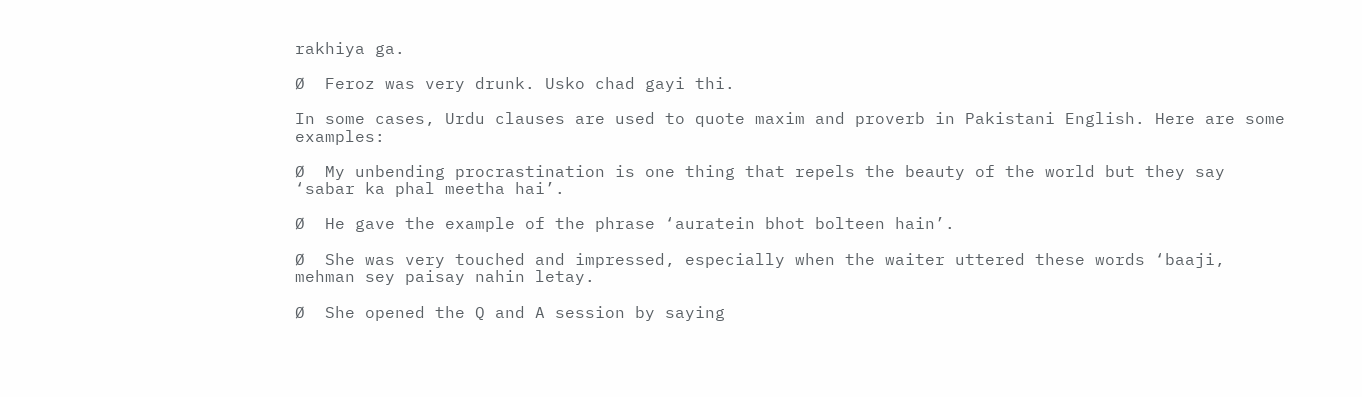rakhiya ga.

Ø  Feroz was very drunk. Usko chad gayi thi.

In some cases, Urdu clauses are used to quote maxim and proverb in Pakistani English. Here are some examples:

Ø  My unbending procrastination is one thing that repels the beauty of the world but they say ‘sabar ka phal meetha hai’.

Ø  He gave the example of the phrase ‘auratein bhot bolteen hain’.

Ø  She was very touched and impressed, especially when the waiter uttered these words ‘baaji, mehman sey paisay nahin letay.

Ø  She opened the Q and A session by saying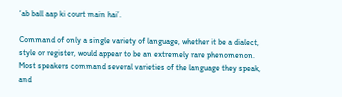‘ab ball aap ki court main hai’.

Command of only a single variety of language, whether it be a dialect, style or register, would appear to be an extremely rare phenomenon. Most speakers command several varieties of the language they speak, and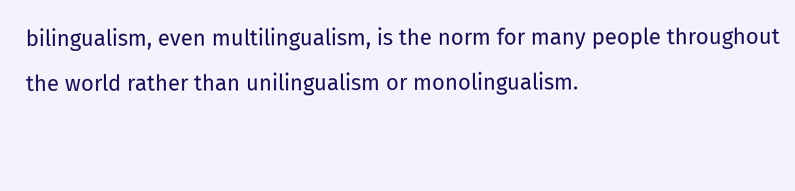bilingualism, even multilingualism, is the norm for many people throughout the world rather than unilingualism or monolingualism.